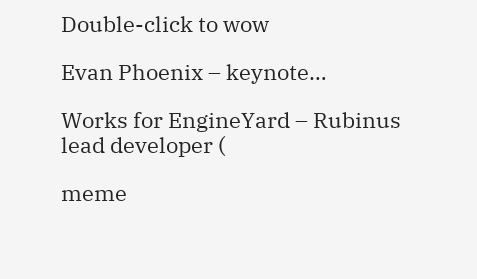Double-click to wow

Evan Phoenix – keynote…

Works for EngineYard – Rubinus lead developer (

meme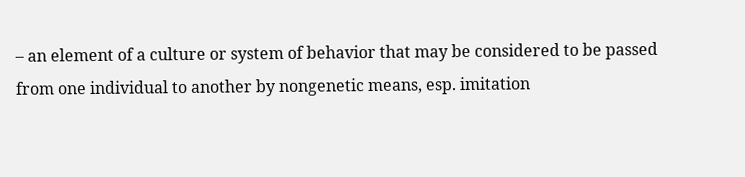– an element of a culture or system of behavior that may be considered to be passed from one individual to another by nongenetic means, esp. imitation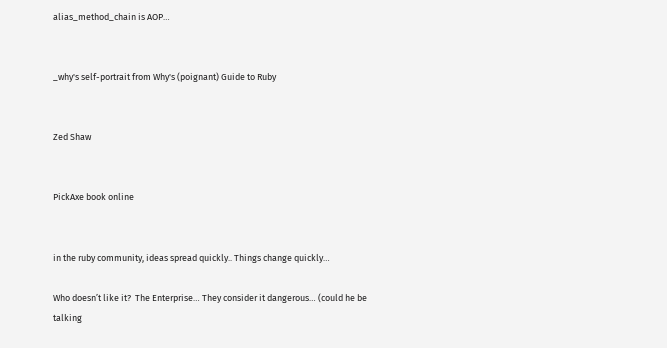alias_method_chain is AOP…


_why's self-portrait from Why's (poignant) Guide to Ruby


Zed Shaw


PickAxe book online


in the ruby community, ideas spread quickly.. Things change quickly…

Who doesn’t like it?  The Enterprise… They consider it dangerous… (could he be talking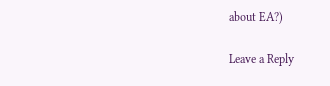about EA?)

Leave a Reply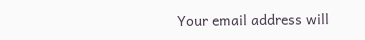Your email address will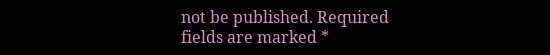not be published. Required fields are marked *